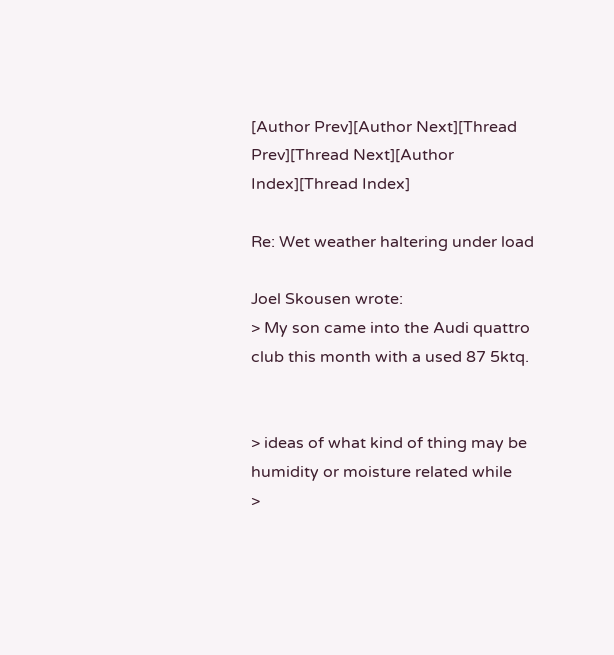[Author Prev][Author Next][Thread Prev][Thread Next][Author Index][Thread Index]

Re: Wet weather haltering under load

Joel Skousen wrote:
> My son came into the Audi quattro club this month with a used 87 5ktq.


> ideas of what kind of thing may be humidity or moisture related while
>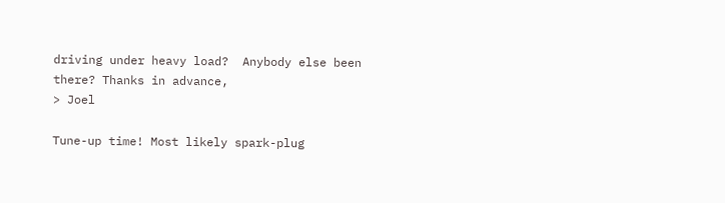driving under heavy load?  Anybody else been there? Thanks in advance,
> Joel

Tune-up time! Most likely spark-plug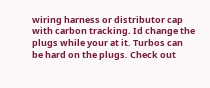wiring harness or distributor cap
with carbon tracking. Id change the plugs while your at it. Turbos can
be hard on the plugs. Check out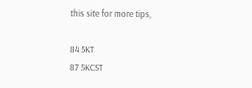this site for more tips,

84 5KT
87 5KCST